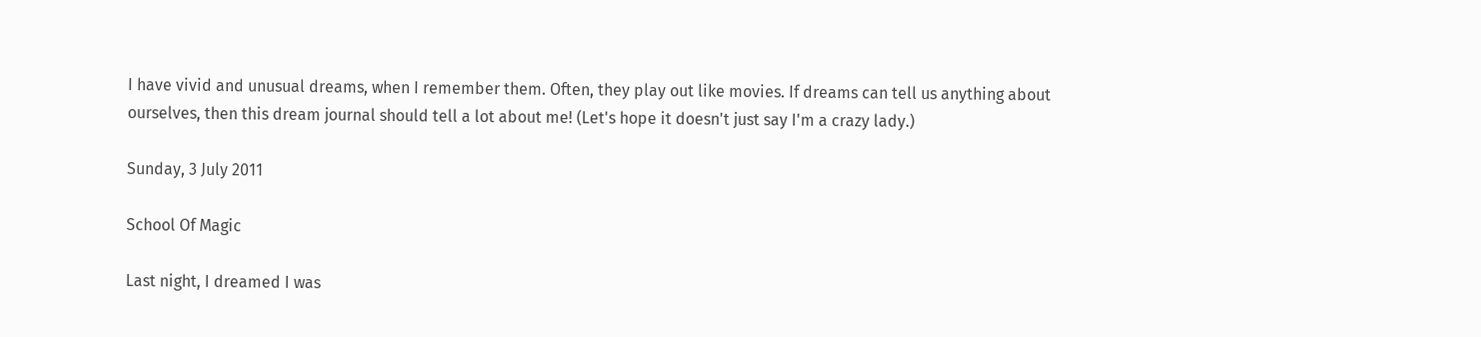I have vivid and unusual dreams, when I remember them. Often, they play out like movies. If dreams can tell us anything about ourselves, then this dream journal should tell a lot about me! (Let's hope it doesn't just say I'm a crazy lady.)

Sunday, 3 July 2011

School Of Magic

Last night, I dreamed I was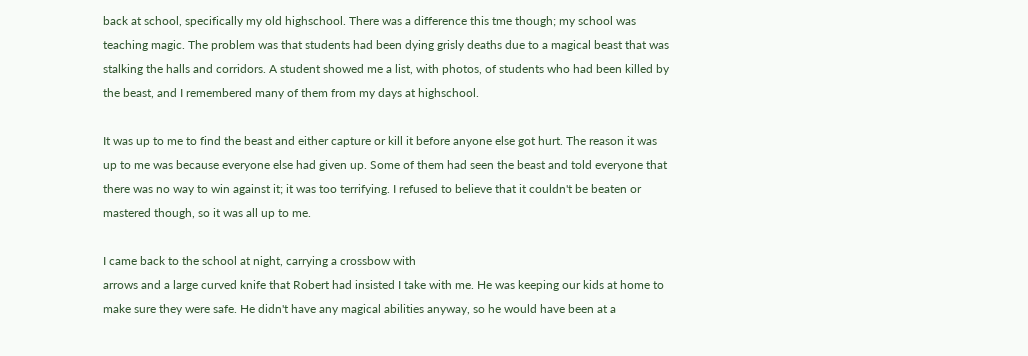back at school, specifically my old highschool. There was a difference this tme though; my school was teaching magic. The problem was that students had been dying grisly deaths due to a magical beast that was stalking the halls and corridors. A student showed me a list, with photos, of students who had been killed by the beast, and I remembered many of them from my days at highschool.

It was up to me to find the beast and either capture or kill it before anyone else got hurt. The reason it was up to me was because everyone else had given up. Some of them had seen the beast and told everyone that there was no way to win against it; it was too terrifying. I refused to believe that it couldn't be beaten or mastered though, so it was all up to me.

I came back to the school at night, carrying a crossbow with
arrows and a large curved knife that Robert had insisted I take with me. He was keeping our kids at home to make sure they were safe. He didn't have any magical abilities anyway, so he would have been at a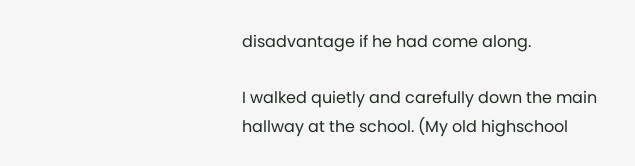disadvantage if he had come along.

I walked quietly and carefully down the main hallway at the school. (My old highschool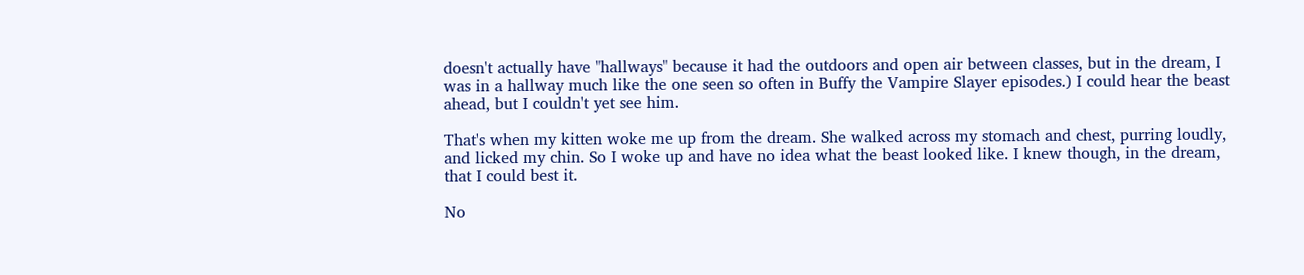doesn't actually have "hallways" because it had the outdoors and open air between classes, but in the dream, I was in a hallway much like the one seen so often in Buffy the Vampire Slayer episodes.) I could hear the beast ahead, but I couldn't yet see him.

That's when my kitten woke me up from the dream. She walked across my stomach and chest, purring loudly, and licked my chin. So I woke up and have no idea what the beast looked like. I knew though, in the dream, that I could best it.

No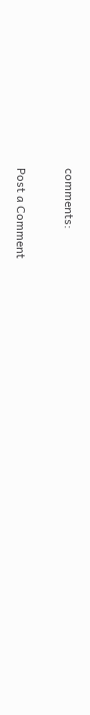comments:

Post a Comment